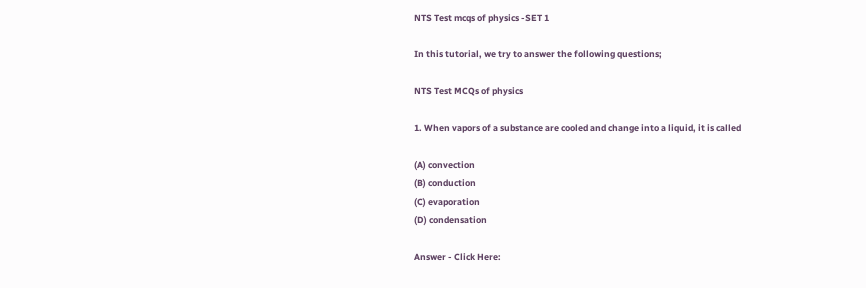NTS Test mcqs of physics -SET 1

In this tutorial, we try to answer the following questions;

NTS Test MCQs of physics

1. When vapors of a substance are cooled and change into a liquid, it is called

(A) convection
(B) conduction
(C) evaporation
(D) condensation

Answer - Click Here: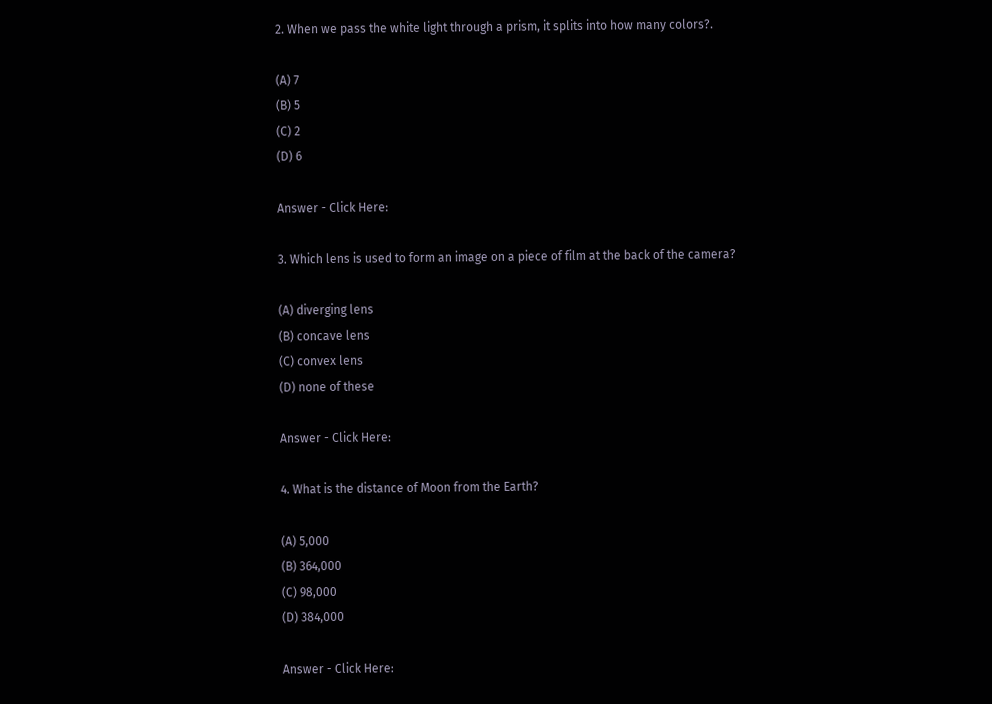2. When we pass the white light through a prism, it splits into how many colors?.

(A) 7
(B) 5
(C) 2
(D) 6

Answer - Click Here:

3. Which lens is used to form an image on a piece of film at the back of the camera?

(A) diverging lens
(B) concave lens
(C) convex lens
(D) none of these

Answer - Click Here:

4. What is the distance of Moon from the Earth?

(A) 5,000
(B) 364,000
(C) 98,000
(D) 384,000

Answer - Click Here: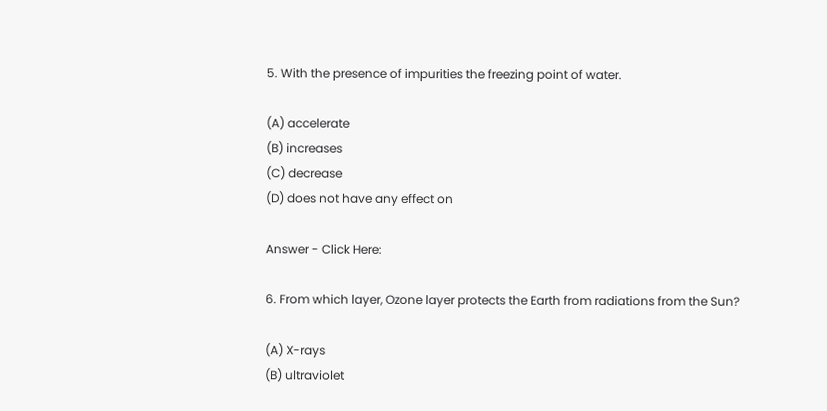5. With the presence of impurities the freezing point of water.

(A) accelerate
(B) increases
(C) decrease
(D) does not have any effect on

Answer - Click Here:

6. From which layer, Ozone layer protects the Earth from radiations from the Sun?

(A) X-rays
(B) ultraviolet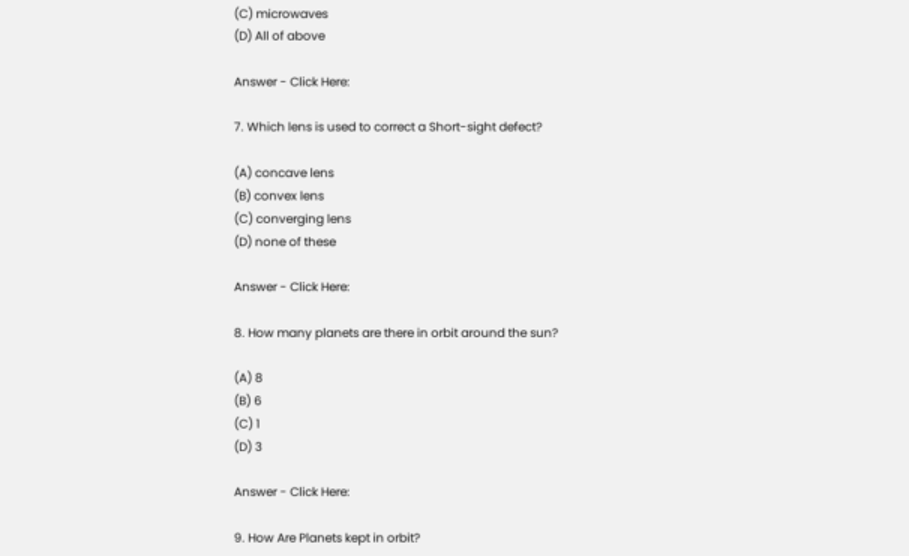(C) microwaves
(D) All of above

Answer - Click Here:

7. Which lens is used to correct a Short-sight defect?

(A) concave lens
(B) convex lens
(C) converging lens
(D) none of these

Answer - Click Here:

8. How many planets are there in orbit around the sun?

(A) 8
(B) 6
(C) 1
(D) 3

Answer - Click Here:

9. How Are Planets kept in orbit?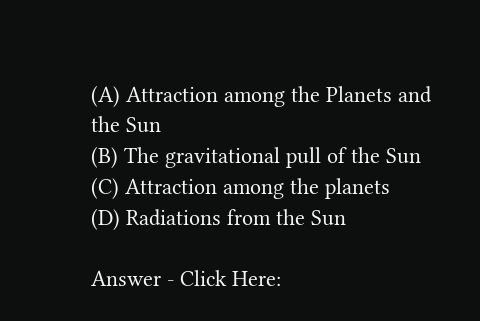(A) Attraction among the Planets and the Sun
(B) The gravitational pull of the Sun
(C) Attraction among the planets
(D) Radiations from the Sun

Answer - Click Here: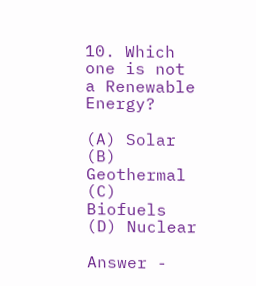10. Which one is not a Renewable Energy?

(A) Solar
(B) Geothermal
(C) Biofuels
(D) Nuclear

Answer -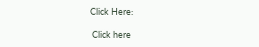Click Here:

 Click here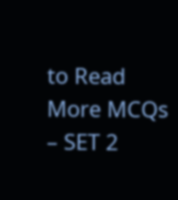to Read More MCQs – SET 2